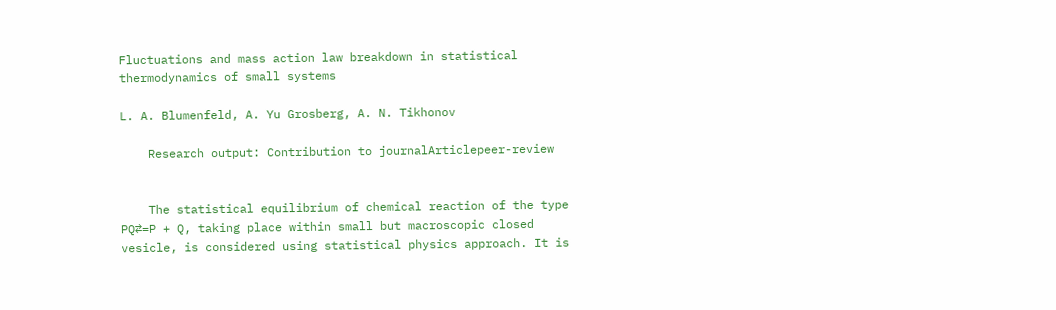Fluctuations and mass action law breakdown in statistical thermodynamics of small systems

L. A. Blumenfeld, A. Yu Grosberg, A. N. Tikhonov

    Research output: Contribution to journalArticlepeer-review


    The statistical equilibrium of chemical reaction of the type PQ⇄=P + Q, taking place within small but macroscopic closed vesicle, is considered using statistical physics approach. It is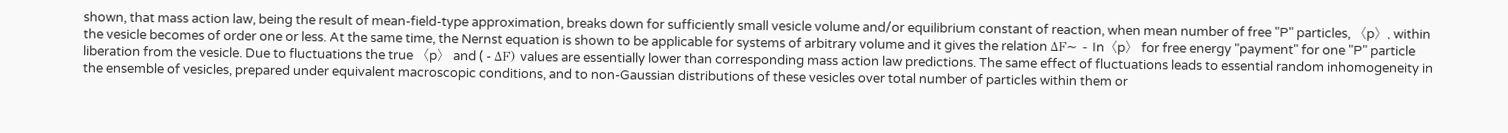shown, that mass action law, being the result of mean-field-type approximation, breaks down for sufficiently small vesicle volume and/or equilibrium constant of reaction, when mean number of free "P" particles, 〈p〉, within the vesicle becomes of order one or less. At the same time, the Nernst equation is shown to be applicable for systems of arbitrary volume and it gives the relation ΔF∼ - In〈p〉 for free energy "payment" for one "P" particle liberation from the vesicle. Due to fluctuations the true 〈p〉 and ( - ΔF) values are essentially lower than corresponding mass action law predictions. The same effect of fluctuations leads to essential random inhomogeneity in the ensemble of vesicles, prepared under equivalent macroscopic conditions, and to non-Gaussian distributions of these vesicles over total number of particles within them or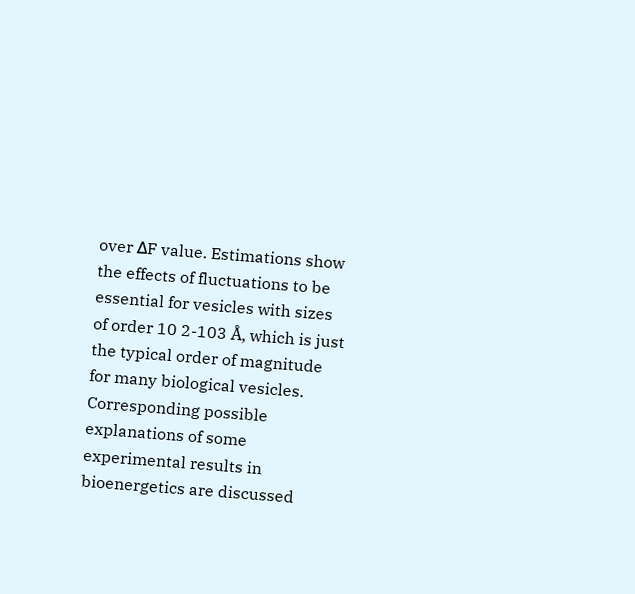over ΔF value. Estimations show the effects of fluctuations to be essential for vesicles with sizes of order 10 2-103 Å, which is just the typical order of magnitude for many biological vesicles. Corresponding possible explanations of some experimental results in bioenergetics are discussed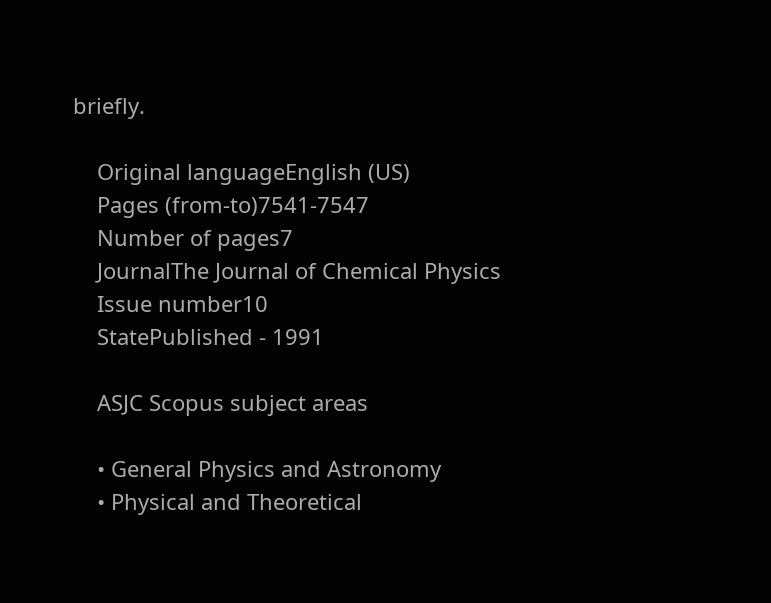briefly.

    Original languageEnglish (US)
    Pages (from-to)7541-7547
    Number of pages7
    JournalThe Journal of Chemical Physics
    Issue number10
    StatePublished - 1991

    ASJC Scopus subject areas

    • General Physics and Astronomy
    • Physical and Theoretical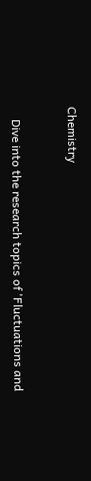Chemistry


    Dive into the research topics of 'Fluctuations and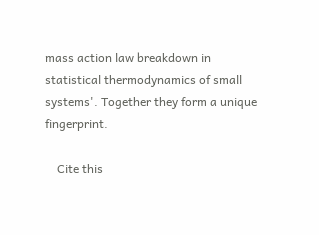mass action law breakdown in statistical thermodynamics of small systems'. Together they form a unique fingerprint.

    Cite this